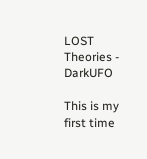LOST Theories - DarkUFO

This is my first time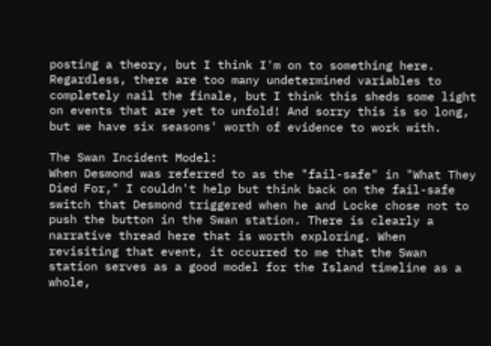posting a theory, but I think I'm on to something here. Regardless, there are too many undetermined variables to completely nail the finale, but I think this sheds some light on events that are yet to unfold! And sorry this is so long, but we have six seasons' worth of evidence to work with.

The Swan Incident Model:
When Desmond was referred to as the "fail-safe" in "What They Died For," I couldn't help but think back on the fail-safe switch that Desmond triggered when he and Locke chose not to push the button in the Swan station. There is clearly a narrative thread here that is worth exploring. When revisiting that event, it occurred to me that the Swan station serves as a good model for the Island timeline as a whole,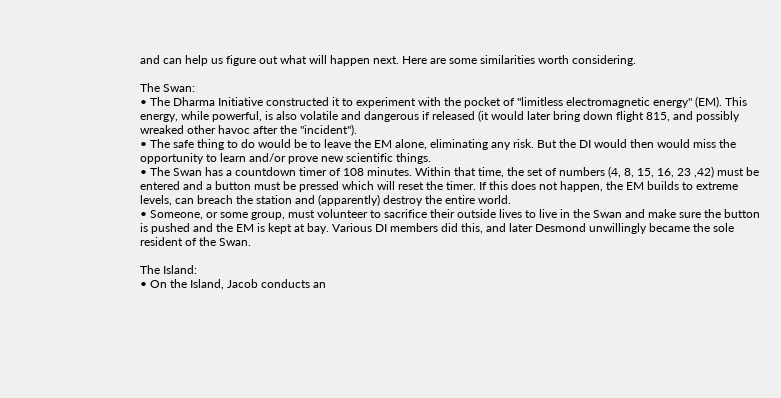and can help us figure out what will happen next. Here are some similarities worth considering.

The Swan:
• The Dharma Initiative constructed it to experiment with the pocket of "limitless electromagnetic energy" (EM). This energy, while powerful, is also volatile and dangerous if released (it would later bring down flight 815, and possibly wreaked other havoc after the "incident").
• The safe thing to do would be to leave the EM alone, eliminating any risk. But the DI would then would miss the opportunity to learn and/or prove new scientific things.
• The Swan has a countdown timer of 108 minutes. Within that time, the set of numbers (4, 8, 15, 16, 23 ,42) must be entered and a button must be pressed which will reset the timer. If this does not happen, the EM builds to extreme levels, can breach the station and (apparently) destroy the entire world.
• Someone, or some group, must volunteer to sacrifice their outside lives to live in the Swan and make sure the button is pushed and the EM is kept at bay. Various DI members did this, and later Desmond unwillingly became the sole resident of the Swan.

The Island:
• On the Island, Jacob conducts an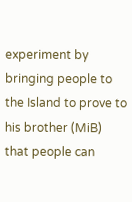experiment by bringing people to the Island to prove to his brother (MiB) that people can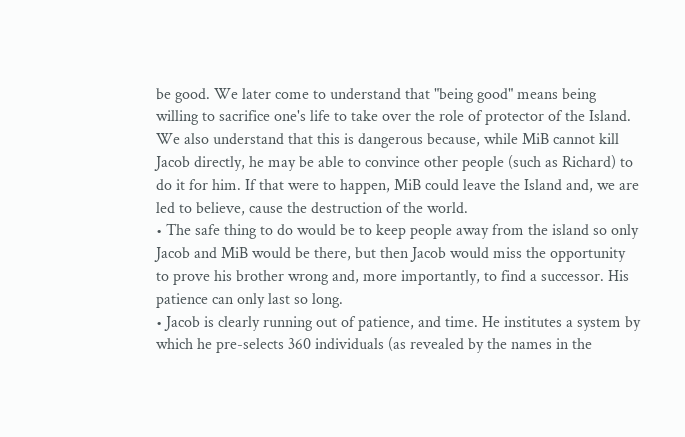be good. We later come to understand that "being good" means being willing to sacrifice one's life to take over the role of protector of the Island. We also understand that this is dangerous because, while MiB cannot kill Jacob directly, he may be able to convince other people (such as Richard) to do it for him. If that were to happen, MiB could leave the Island and, we are led to believe, cause the destruction of the world.
• The safe thing to do would be to keep people away from the island so only Jacob and MiB would be there, but then Jacob would miss the opportunity to prove his brother wrong and, more importantly, to find a successor. His patience can only last so long.
• Jacob is clearly running out of patience, and time. He institutes a system by which he pre-selects 360 individuals (as revealed by the names in the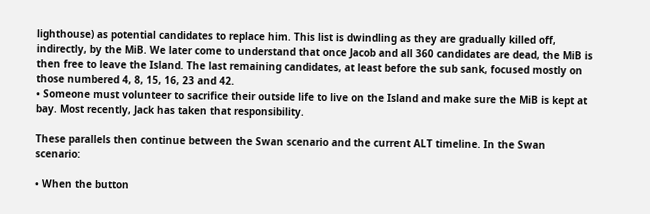lighthouse) as potential candidates to replace him. This list is dwindling as they are gradually killed off, indirectly, by the MiB. We later come to understand that once Jacob and all 360 candidates are dead, the MiB is then free to leave the Island. The last remaining candidates, at least before the sub sank, focused mostly on those numbered 4, 8, 15, 16, 23 and 42.
• Someone must volunteer to sacrifice their outside life to live on the Island and make sure the MiB is kept at bay. Most recently, Jack has taken that responsibility.

These parallels then continue between the Swan scenario and the current ALT timeline. In the Swan scenario:

• When the button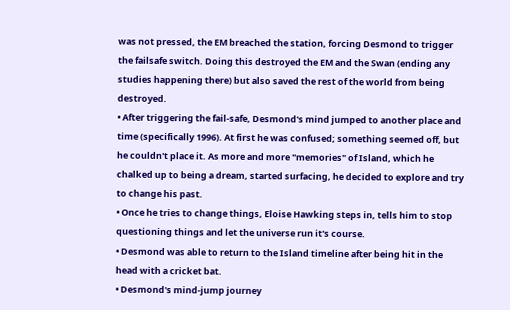was not pressed, the EM breached the station, forcing Desmond to trigger the failsafe switch. Doing this destroyed the EM and the Swan (ending any studies happening there) but also saved the rest of the world from being destroyed.
• After triggering the fail-safe, Desmond's mind jumped to another place and time (specifically 1996). At first he was confused; something seemed off, but he couldn't place it. As more and more "memories" of Island, which he chalked up to being a dream, started surfacing, he decided to explore and try to change his past.
• Once he tries to change things, Eloise Hawking steps in, tells him to stop questioning things and let the universe run it's course.
• Desmond was able to return to the Island timeline after being hit in the head with a cricket bat.
• Desmond's mind-jump journey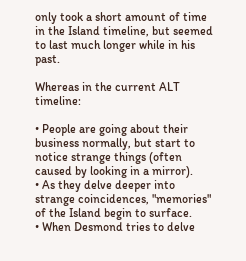only took a short amount of time in the Island timeline, but seemed to last much longer while in his past.

Whereas in the current ALT timeline:

• People are going about their business normally, but start to notice strange things (often caused by looking in a mirror).
• As they delve deeper into strange coincidences, "memories" of the Island begin to surface.
• When Desmond tries to delve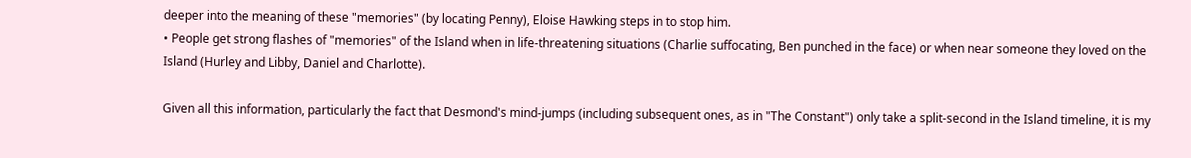deeper into the meaning of these "memories" (by locating Penny), Eloise Hawking steps in to stop him.
• People get strong flashes of "memories" of the Island when in life-threatening situations (Charlie suffocating, Ben punched in the face) or when near someone they loved on the Island (Hurley and Libby, Daniel and Charlotte).

Given all this information, particularly the fact that Desmond's mind-jumps (including subsequent ones, as in "The Constant") only take a split-second in the Island timeline, it is my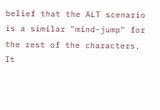belief that the ALT scenario is a similar "mind-jump" for the rest of the characters. It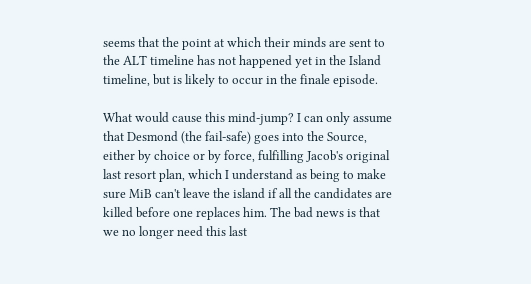seems that the point at which their minds are sent to the ALT timeline has not happened yet in the Island timeline, but is likely to occur in the finale episode.

What would cause this mind-jump? I can only assume that Desmond (the fail-safe) goes into the Source, either by choice or by force, fulfilling Jacob's original last resort plan, which I understand as being to make sure MiB can't leave the island if all the candidates are killed before one replaces him. The bad news is that we no longer need this last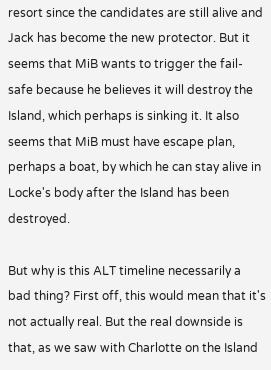resort since the candidates are still alive and Jack has become the new protector. But it seems that MiB wants to trigger the fail-safe because he believes it will destroy the Island, which perhaps is sinking it. It also seems that MiB must have escape plan, perhaps a boat, by which he can stay alive in Locke's body after the Island has been destroyed.

But why is this ALT timeline necessarily a bad thing? First off, this would mean that it's not actually real. But the real downside is that, as we saw with Charlotte on the Island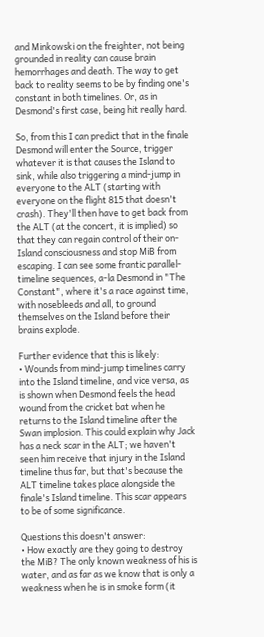and Minkowski on the freighter, not being grounded in reality can cause brain hemorrhages and death. The way to get back to reality seems to be by finding one's constant in both timelines. Or, as in Desmond's first case, being hit really hard.

So, from this I can predict that in the finale Desmond will enter the Source, trigger whatever it is that causes the Island to sink, while also triggering a mind-jump in everyone to the ALT (starting with everyone on the flight 815 that doesn't crash). They'll then have to get back from the ALT (at the concert, it is implied) so that they can regain control of their on-Island consciousness and stop MiB from escaping. I can see some frantic parallel-timeline sequences, a-la Desmond in "The Constant", where it's a race against time, with nosebleeds and all, to ground themselves on the Island before their brains explode.

Further evidence that this is likely:
• Wounds from mind-jump timelines carry into the Island timeline, and vice versa, as is shown when Desmond feels the head wound from the cricket bat when he returns to the Island timeline after the Swan implosion. This could explain why Jack has a neck scar in the ALT; we haven't seen him receive that injury in the Island timeline thus far, but that's because the ALT timeline takes place alongside the finale's Island timeline. This scar appears to be of some significance.

Questions this doesn't answer:
• How exactly are they going to destroy the MiB? The only known weakness of his is water, and as far as we know that is only a weakness when he is in smoke form (it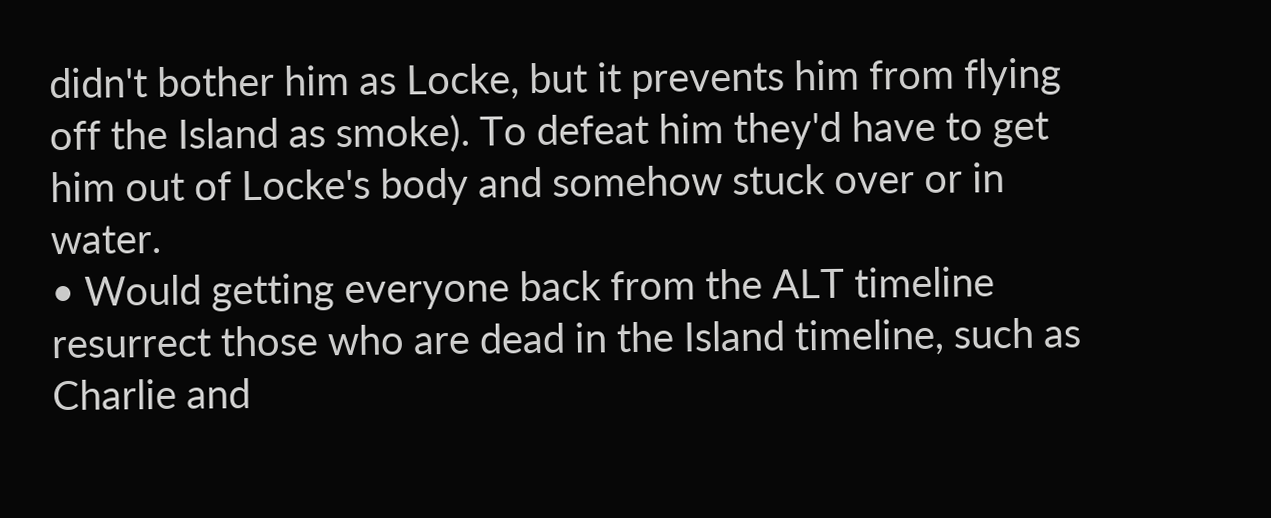didn't bother him as Locke, but it prevents him from flying off the Island as smoke). To defeat him they'd have to get him out of Locke's body and somehow stuck over or in water.
• Would getting everyone back from the ALT timeline resurrect those who are dead in the Island timeline, such as Charlie and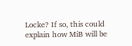Locke? If so, this could explain how MiB will be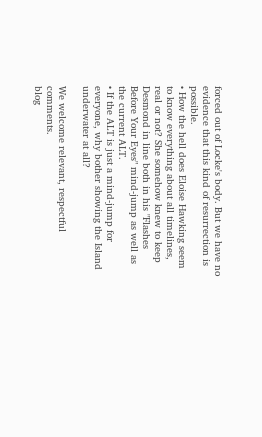forced out of Locke's body. But we have no evidence that this kind of resurrection is possible.
• How the hell does Eloise Hawking seem to know everything about all timelines, real or not? She somehow knew to keep Desmond in line both in his "Flashes Before Your Eyes" mind-jump as well as the current ALT.
• If the ALT is just a mind-jump for everyone, why bother showing the Island underwater at all?

We welcome relevant, respectful comments.
blog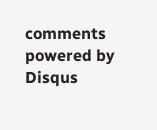comments powered by Disqus